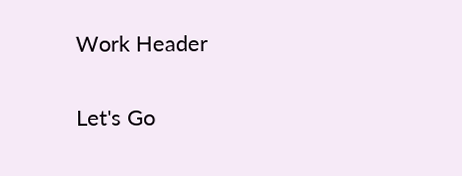Work Header

Let's Go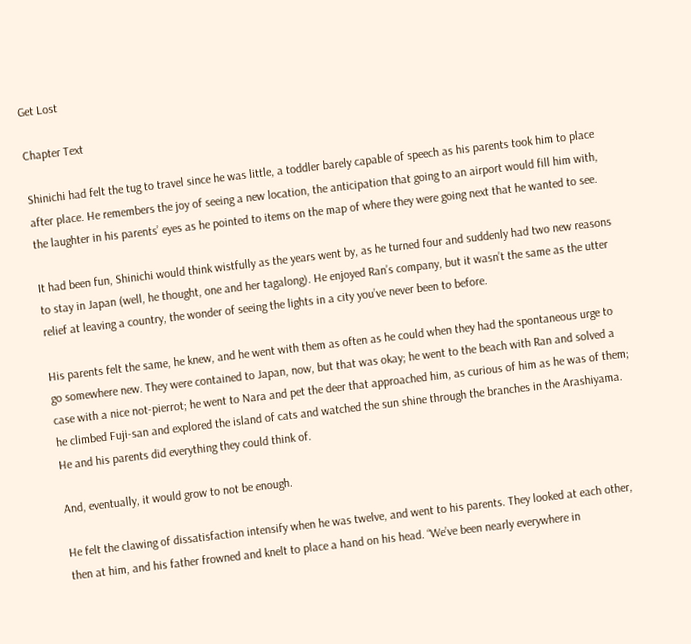Get Lost

Chapter Text

Shinichi had felt the tug to travel since he was little, a toddler barely capable of speech as his parents took him to place after place. He remembers the joy of seeing a new location, the anticipation that going to an airport would fill him with, the laughter in his parents’ eyes as he pointed to items on the map of where they were going next that he wanted to see.

It had been fun, Shinichi would think wistfully as the years went by, as he turned four and suddenly had two new reasons to stay in Japan (well, he thought, one and her tagalong). He enjoyed Ran’s company, but it wasn’t the same as the utter relief at leaving a country, the wonder of seeing the lights in a city you’ve never been to before.

His parents felt the same, he knew, and he went with them as often as he could when they had the spontaneous urge to go somewhere new. They were contained to Japan, now, but that was okay; he went to the beach with Ran and solved a case with a nice not-pierrot; he went to Nara and pet the deer that approached him, as curious of him as he was of them; he climbed Fuji-san and explored the island of cats and watched the sun shine through the branches in the Arashiyama. He and his parents did everything they could think of.

And, eventually, it would grow to not be enough.

He felt the clawing of dissatisfaction intensify when he was twelve, and went to his parents. They looked at each other, then at him, and his father frowned and knelt to place a hand on his head. “We’ve been nearly everywhere in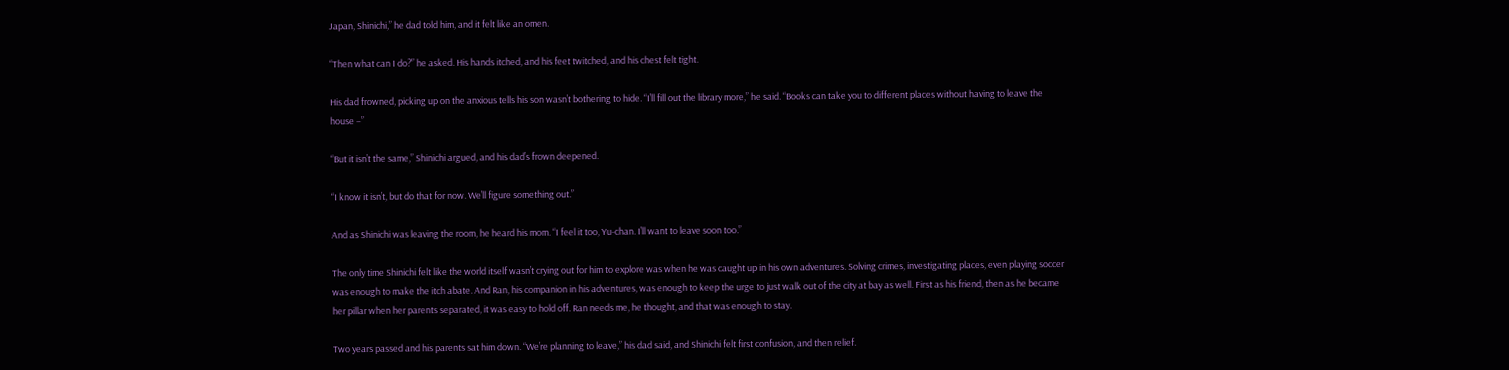Japan, Shinichi,” he dad told him, and it felt like an omen.

“Then what can I do?” he asked. His hands itched, and his feet twitched, and his chest felt tight.

His dad frowned, picking up on the anxious tells his son wasn’t bothering to hide. “I’ll fill out the library more,” he said. “Books can take you to different places without having to leave the house –”

“But it isn’t the same,” Shinichi argued, and his dad’s frown deepened.

“I know it isn’t, but do that for now. We’ll figure something out.”

And as Shinichi was leaving the room, he heard his mom. “I feel it too, Yu-chan. I’ll want to leave soon too.”

The only time Shinichi felt like the world itself wasn’t crying out for him to explore was when he was caught up in his own adventures. Solving crimes, investigating places, even playing soccer was enough to make the itch abate. And Ran, his companion in his adventures, was enough to keep the urge to just walk out of the city at bay as well. First as his friend, then as he became her pillar when her parents separated, it was easy to hold off. Ran needs me, he thought, and that was enough to stay.

Two years passed and his parents sat him down. “We’re planning to leave,” his dad said, and Shinichi felt first confusion, and then relief.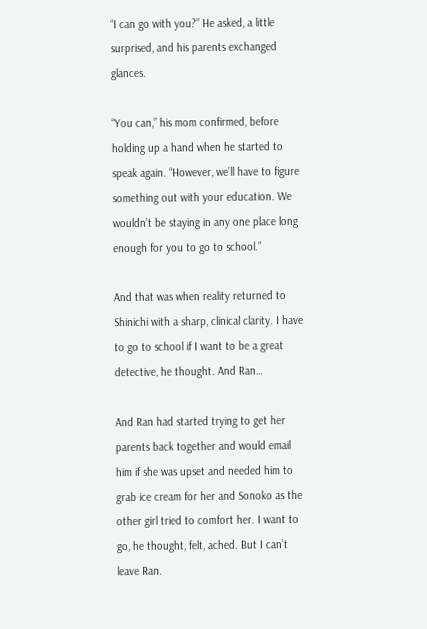“I can go with you?” He asked, a little surprised, and his parents exchanged glances.

“You can,” his mom confirmed, before holding up a hand when he started to speak again. “However, we’ll have to figure something out with your education. We wouldn’t be staying in any one place long enough for you to go to school.”

And that was when reality returned to Shinichi with a sharp, clinical clarity. I have to go to school if I want to be a great detective, he thought. And Ran…

And Ran had started trying to get her parents back together and would email him if she was upset and needed him to grab ice cream for her and Sonoko as the other girl tried to comfort her. I want to go, he thought, felt, ached. But I can’t leave Ran.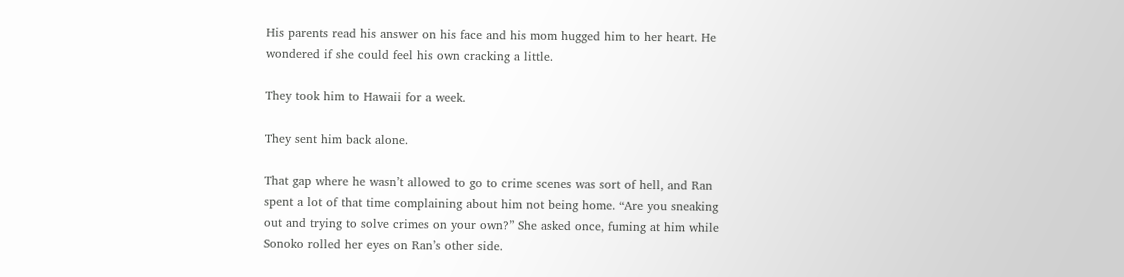His parents read his answer on his face and his mom hugged him to her heart. He wondered if she could feel his own cracking a little.

They took him to Hawaii for a week.

They sent him back alone.

That gap where he wasn’t allowed to go to crime scenes was sort of hell, and Ran spent a lot of that time complaining about him not being home. “Are you sneaking out and trying to solve crimes on your own?” She asked once, fuming at him while Sonoko rolled her eyes on Ran’s other side.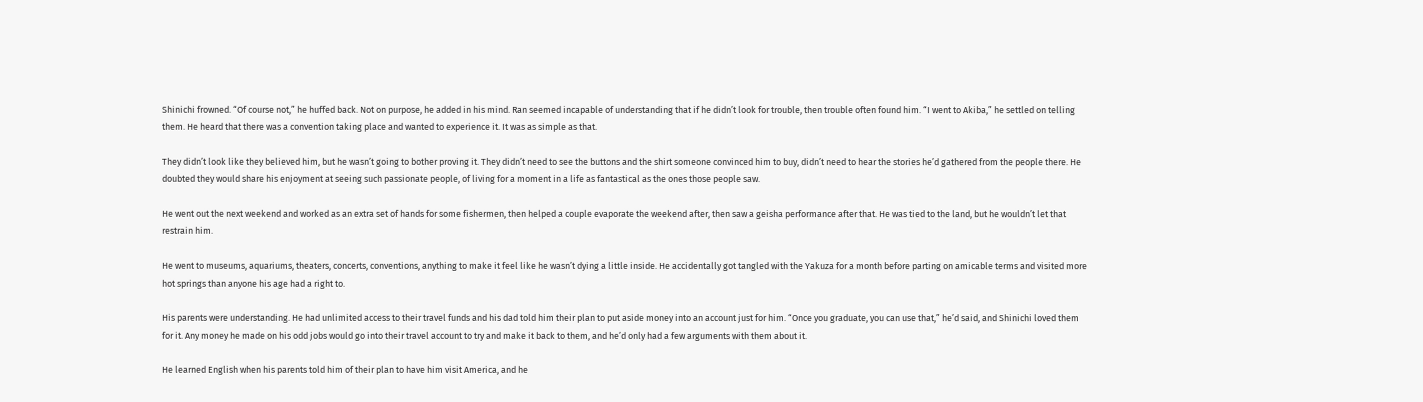Shinichi frowned. “Of course not,” he huffed back. Not on purpose, he added in his mind. Ran seemed incapable of understanding that if he didn’t look for trouble, then trouble often found him. “I went to Akiba,” he settled on telling them. He heard that there was a convention taking place and wanted to experience it. It was as simple as that.

They didn’t look like they believed him, but he wasn’t going to bother proving it. They didn’t need to see the buttons and the shirt someone convinced him to buy, didn’t need to hear the stories he’d gathered from the people there. He doubted they would share his enjoyment at seeing such passionate people, of living for a moment in a life as fantastical as the ones those people saw.

He went out the next weekend and worked as an extra set of hands for some fishermen, then helped a couple evaporate the weekend after, then saw a geisha performance after that. He was tied to the land, but he wouldn’t let that restrain him.

He went to museums, aquariums, theaters, concerts, conventions, anything to make it feel like he wasn’t dying a little inside. He accidentally got tangled with the Yakuza for a month before parting on amicable terms and visited more hot springs than anyone his age had a right to.

His parents were understanding. He had unlimited access to their travel funds and his dad told him their plan to put aside money into an account just for him. “Once you graduate, you can use that,” he’d said, and Shinichi loved them for it. Any money he made on his odd jobs would go into their travel account to try and make it back to them, and he’d only had a few arguments with them about it.

He learned English when his parents told him of their plan to have him visit America, and he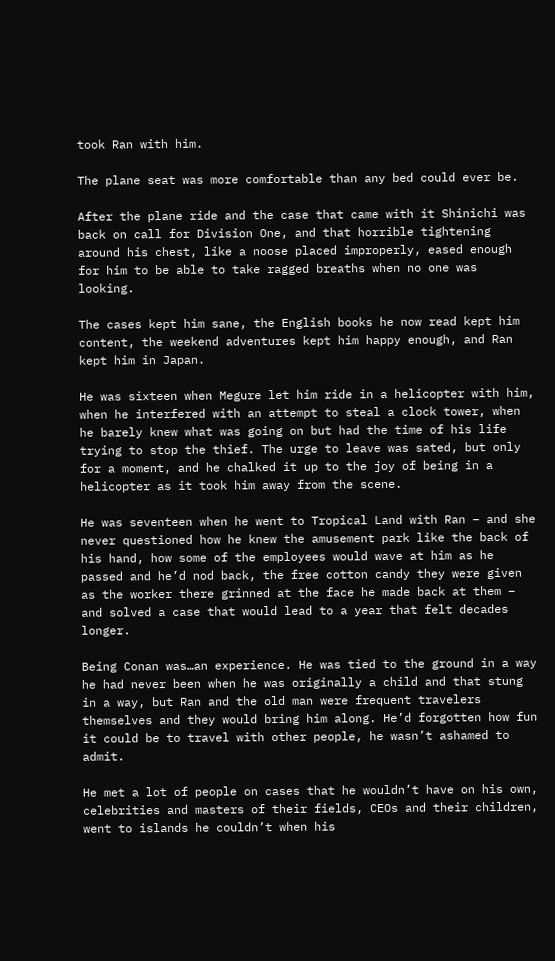took Ran with him.

The plane seat was more comfortable than any bed could ever be.

After the plane ride and the case that came with it Shinichi was back on call for Division One, and that horrible tightening around his chest, like a noose placed improperly, eased enough for him to be able to take ragged breaths when no one was looking.

The cases kept him sane, the English books he now read kept him content, the weekend adventures kept him happy enough, and Ran kept him in Japan.

He was sixteen when Megure let him ride in a helicopter with him, when he interfered with an attempt to steal a clock tower, when he barely knew what was going on but had the time of his life trying to stop the thief. The urge to leave was sated, but only for a moment, and he chalked it up to the joy of being in a helicopter as it took him away from the scene.

He was seventeen when he went to Tropical Land with Ran – and she never questioned how he knew the amusement park like the back of his hand, how some of the employees would wave at him as he passed and he’d nod back, the free cotton candy they were given as the worker there grinned at the face he made back at them – and solved a case that would lead to a year that felt decades longer.

Being Conan was…an experience. He was tied to the ground in a way he had never been when he was originally a child and that stung in a way, but Ran and the old man were frequent travelers themselves and they would bring him along. He’d forgotten how fun it could be to travel with other people, he wasn’t ashamed to admit.

He met a lot of people on cases that he wouldn’t have on his own, celebrities and masters of their fields, CEOs and their children, went to islands he couldn’t when his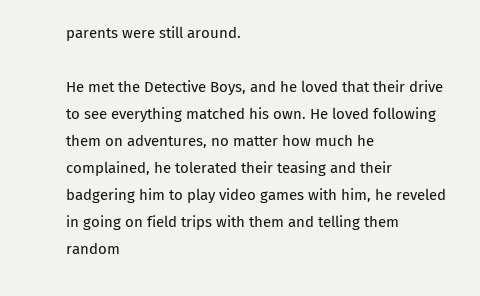parents were still around.

He met the Detective Boys, and he loved that their drive to see everything matched his own. He loved following them on adventures, no matter how much he complained, he tolerated their teasing and their badgering him to play video games with him, he reveled in going on field trips with them and telling them random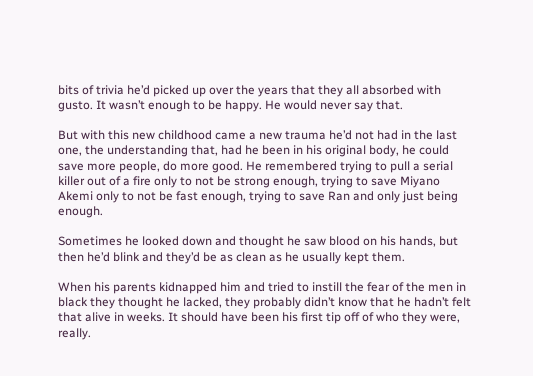bits of trivia he’d picked up over the years that they all absorbed with gusto. It wasn’t enough to be happy. He would never say that.

But with this new childhood came a new trauma he’d not had in the last one, the understanding that, had he been in his original body, he could save more people, do more good. He remembered trying to pull a serial killer out of a fire only to not be strong enough, trying to save Miyano Akemi only to not be fast enough, trying to save Ran and only just being enough.

Sometimes he looked down and thought he saw blood on his hands, but then he’d blink and they’d be as clean as he usually kept them.

When his parents kidnapped him and tried to instill the fear of the men in black they thought he lacked, they probably didn’t know that he hadn’t felt that alive in weeks. It should have been his first tip off of who they were, really.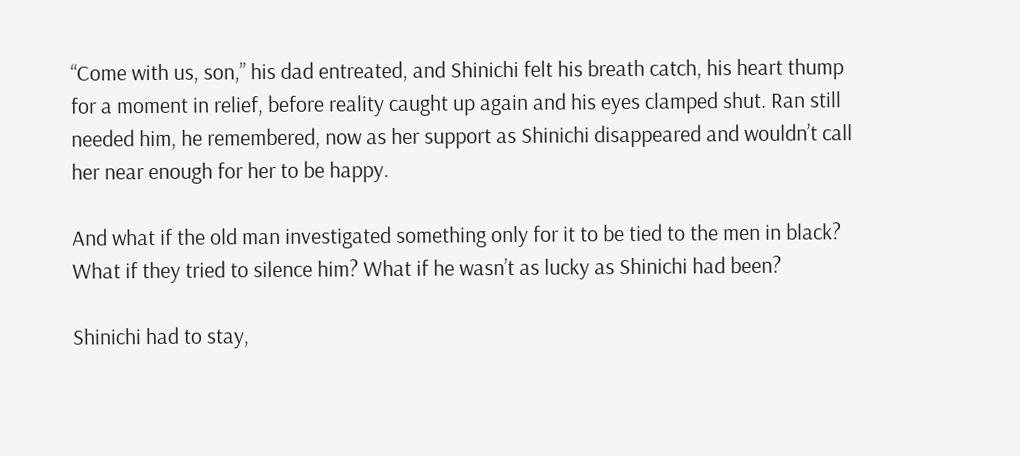“Come with us, son,” his dad entreated, and Shinichi felt his breath catch, his heart thump for a moment in relief, before reality caught up again and his eyes clamped shut. Ran still needed him, he remembered, now as her support as Shinichi disappeared and wouldn’t call her near enough for her to be happy.

And what if the old man investigated something only for it to be tied to the men in black? What if they tried to silence him? What if he wasn’t as lucky as Shinichi had been?

Shinichi had to stay,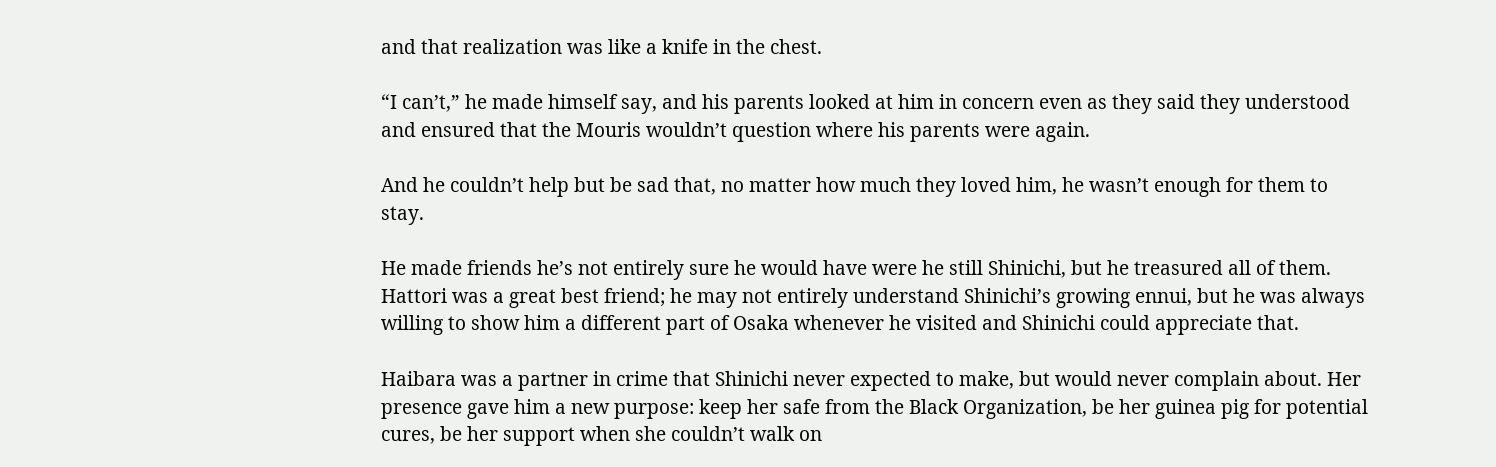and that realization was like a knife in the chest.

“I can’t,” he made himself say, and his parents looked at him in concern even as they said they understood and ensured that the Mouris wouldn’t question where his parents were again.

And he couldn’t help but be sad that, no matter how much they loved him, he wasn’t enough for them to stay.

He made friends he’s not entirely sure he would have were he still Shinichi, but he treasured all of them. Hattori was a great best friend; he may not entirely understand Shinichi’s growing ennui, but he was always willing to show him a different part of Osaka whenever he visited and Shinichi could appreciate that.

Haibara was a partner in crime that Shinichi never expected to make, but would never complain about. Her presence gave him a new purpose: keep her safe from the Black Organization, be her guinea pig for potential cures, be her support when she couldn’t walk on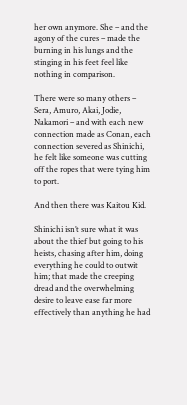her own anymore. She – and the agony of the cures – made the burning in his lungs and the stinging in his feet feel like nothing in comparison.

There were so many others – Sera, Amuro, Akai, Jodie, Nakamori – and with each new connection made as Conan, each connection severed as Shinichi, he felt like someone was cutting off the ropes that were tying him to port.

And then there was Kaitou Kid.

Shinichi isn’t sure what it was about the thief but going to his heists, chasing after him, doing everything he could to outwit him; that made the creeping dread and the overwhelming desire to leave ease far more effectively than anything he had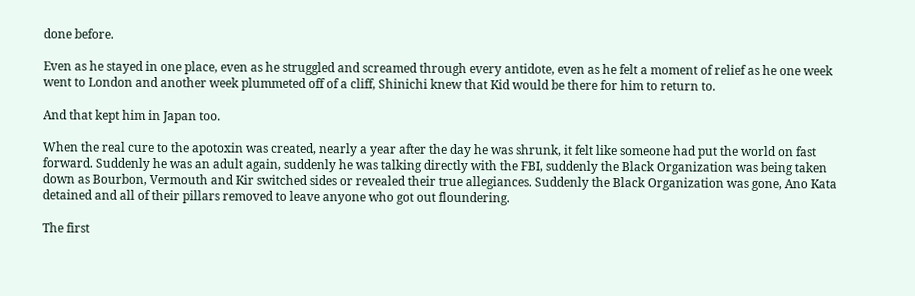done before.

Even as he stayed in one place, even as he struggled and screamed through every antidote, even as he felt a moment of relief as he one week went to London and another week plummeted off of a cliff, Shinichi knew that Kid would be there for him to return to.

And that kept him in Japan too.

When the real cure to the apotoxin was created, nearly a year after the day he was shrunk, it felt like someone had put the world on fast forward. Suddenly he was an adult again, suddenly he was talking directly with the FBI, suddenly the Black Organization was being taken down as Bourbon, Vermouth and Kir switched sides or revealed their true allegiances. Suddenly the Black Organization was gone, Ano Kata detained and all of their pillars removed to leave anyone who got out floundering.

The first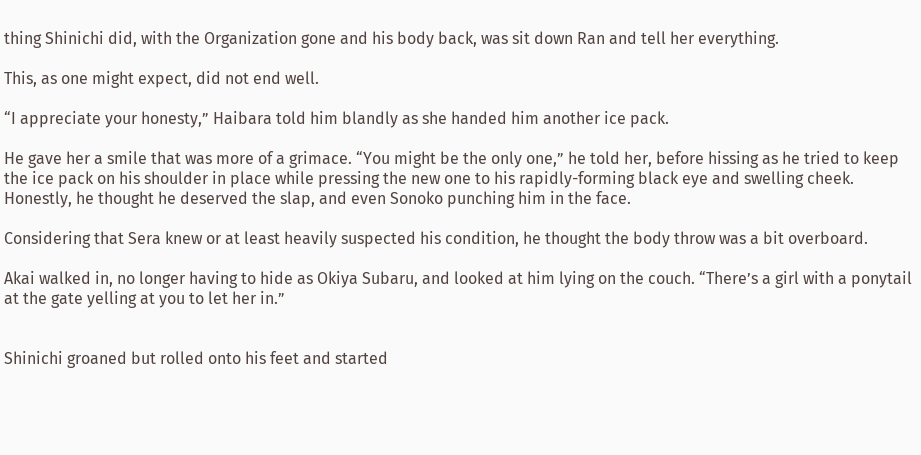thing Shinichi did, with the Organization gone and his body back, was sit down Ran and tell her everything.

This, as one might expect, did not end well.

“I appreciate your honesty,” Haibara told him blandly as she handed him another ice pack.

He gave her a smile that was more of a grimace. “You might be the only one,” he told her, before hissing as he tried to keep the ice pack on his shoulder in place while pressing the new one to his rapidly-forming black eye and swelling cheek. Honestly, he thought he deserved the slap, and even Sonoko punching him in the face.

Considering that Sera knew or at least heavily suspected his condition, he thought the body throw was a bit overboard.

Akai walked in, no longer having to hide as Okiya Subaru, and looked at him lying on the couch. “There’s a girl with a ponytail at the gate yelling at you to let her in.”


Shinichi groaned but rolled onto his feet and started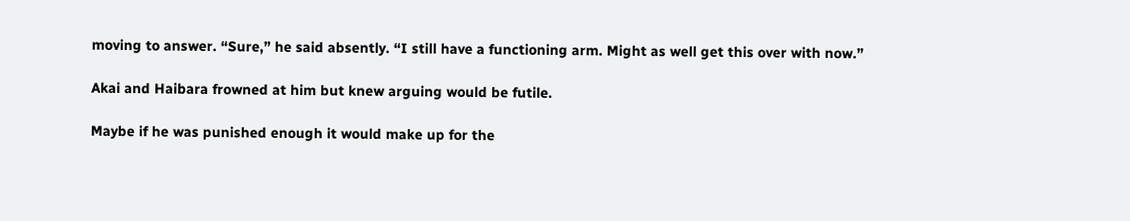moving to answer. “Sure,” he said absently. “I still have a functioning arm. Might as well get this over with now.”

Akai and Haibara frowned at him but knew arguing would be futile.

Maybe if he was punished enough it would make up for the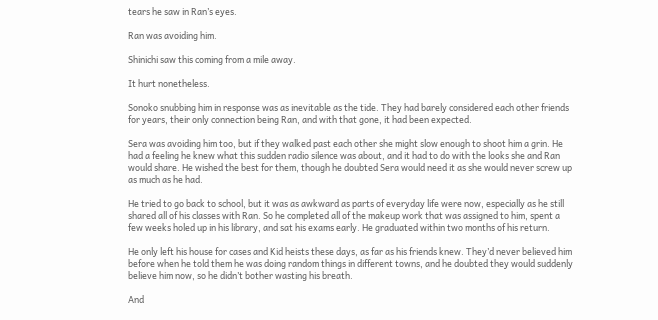tears he saw in Ran’s eyes.

Ran was avoiding him.

Shinichi saw this coming from a mile away.

It hurt nonetheless.

Sonoko snubbing him in response was as inevitable as the tide. They had barely considered each other friends for years, their only connection being Ran, and with that gone, it had been expected.

Sera was avoiding him too, but if they walked past each other she might slow enough to shoot him a grin. He had a feeling he knew what this sudden radio silence was about, and it had to do with the looks she and Ran would share. He wished the best for them, though he doubted Sera would need it as she would never screw up as much as he had.

He tried to go back to school, but it was as awkward as parts of everyday life were now, especially as he still shared all of his classes with Ran. So he completed all of the makeup work that was assigned to him, spent a few weeks holed up in his library, and sat his exams early. He graduated within two months of his return.

He only left his house for cases and Kid heists these days, as far as his friends knew. They’d never believed him before when he told them he was doing random things in different towns, and he doubted they would suddenly believe him now, so he didn’t bother wasting his breath.

And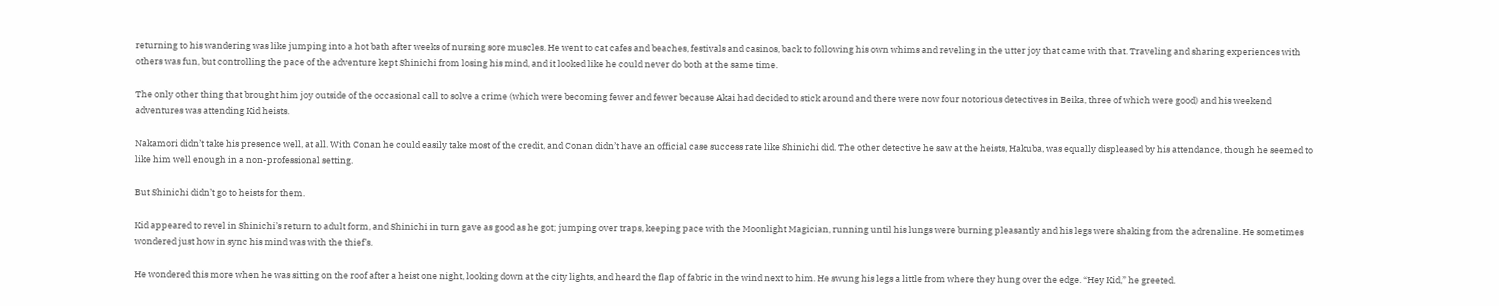returning to his wandering was like jumping into a hot bath after weeks of nursing sore muscles. He went to cat cafes and beaches, festivals and casinos, back to following his own whims and reveling in the utter joy that came with that. Traveling and sharing experiences with others was fun, but controlling the pace of the adventure kept Shinichi from losing his mind, and it looked like he could never do both at the same time.

The only other thing that brought him joy outside of the occasional call to solve a crime (which were becoming fewer and fewer because Akai had decided to stick around and there were now four notorious detectives in Beika, three of which were good) and his weekend adventures was attending Kid heists.

Nakamori didn’t take his presence well, at all. With Conan he could easily take most of the credit, and Conan didn’t have an official case success rate like Shinichi did. The other detective he saw at the heists, Hakuba, was equally displeased by his attendance, though he seemed to like him well enough in a non-professional setting.

But Shinichi didn’t go to heists for them.

Kid appeared to revel in Shinichi’s return to adult form, and Shinichi in turn gave as good as he got; jumping over traps, keeping pace with the Moonlight Magician, running until his lungs were burning pleasantly and his legs were shaking from the adrenaline. He sometimes wondered just how in sync his mind was with the thief’s.

He wondered this more when he was sitting on the roof after a heist one night, looking down at the city lights, and heard the flap of fabric in the wind next to him. He swung his legs a little from where they hung over the edge. “Hey Kid,” he greeted.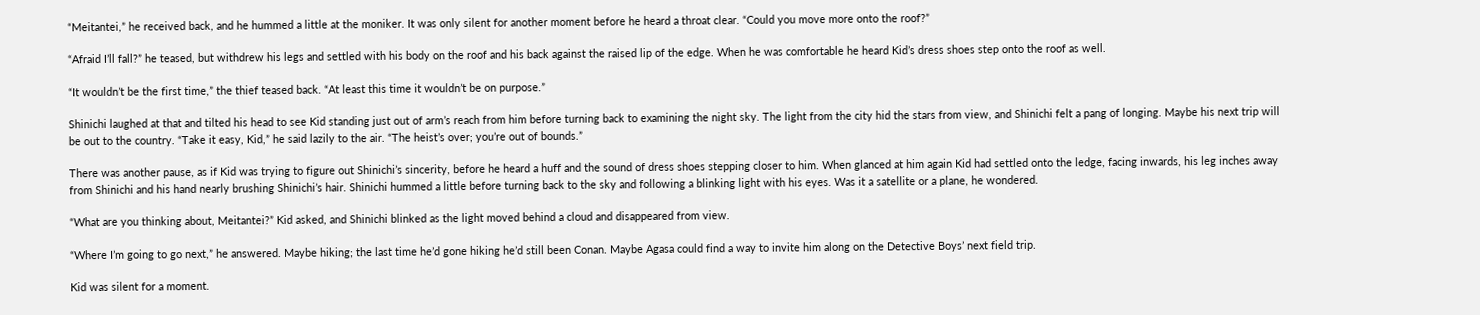“Meitantei,” he received back, and he hummed a little at the moniker. It was only silent for another moment before he heard a throat clear. “Could you move more onto the roof?”

“Afraid I’ll fall?” he teased, but withdrew his legs and settled with his body on the roof and his back against the raised lip of the edge. When he was comfortable he heard Kid’s dress shoes step onto the roof as well.

“It wouldn’t be the first time,” the thief teased back. “At least this time it wouldn’t be on purpose.”

Shinichi laughed at that and tilted his head to see Kid standing just out of arm’s reach from him before turning back to examining the night sky. The light from the city hid the stars from view, and Shinichi felt a pang of longing. Maybe his next trip will be out to the country. “Take it easy, Kid,” he said lazily to the air. “The heist’s over; you’re out of bounds.”

There was another pause, as if Kid was trying to figure out Shinichi’s sincerity, before he heard a huff and the sound of dress shoes stepping closer to him. When glanced at him again Kid had settled onto the ledge, facing inwards, his leg inches away from Shinichi and his hand nearly brushing Shinichi’s hair. Shinichi hummed a little before turning back to the sky and following a blinking light with his eyes. Was it a satellite or a plane, he wondered.

“What are you thinking about, Meitantei?” Kid asked, and Shinichi blinked as the light moved behind a cloud and disappeared from view.

“Where I’m going to go next,” he answered. Maybe hiking; the last time he’d gone hiking he’d still been Conan. Maybe Agasa could find a way to invite him along on the Detective Boys’ next field trip.

Kid was silent for a moment.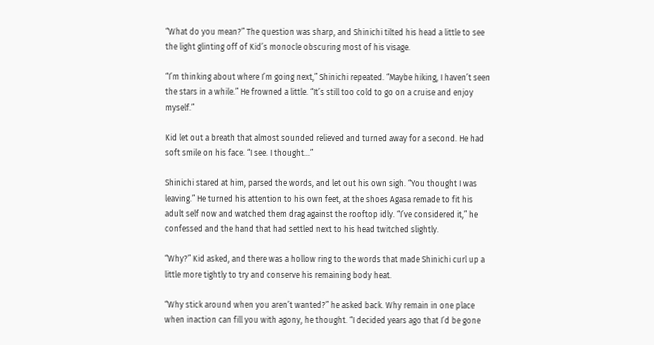“What do you mean?” The question was sharp, and Shinichi tilted his head a little to see the light glinting off of Kid’s monocle obscuring most of his visage.

“I’m thinking about where I’m going next,” Shinichi repeated. “Maybe hiking, I haven’t seen the stars in a while.” He frowned a little. “It’s still too cold to go on a cruise and enjoy myself.”

Kid let out a breath that almost sounded relieved and turned away for a second. He had soft smile on his face. “I see. I thought…”

Shinichi stared at him, parsed the words, and let out his own sigh. “You thought I was leaving.” He turned his attention to his own feet, at the shoes Agasa remade to fit his adult self now and watched them drag against the rooftop idly. “I’ve considered it,” he confessed and the hand that had settled next to his head twitched slightly.

“Why?” Kid asked, and there was a hollow ring to the words that made Shinichi curl up a little more tightly to try and conserve his remaining body heat.

“Why stick around when you aren’t wanted?” he asked back. Why remain in one place when inaction can fill you with agony, he thought. “I decided years ago that I’d be gone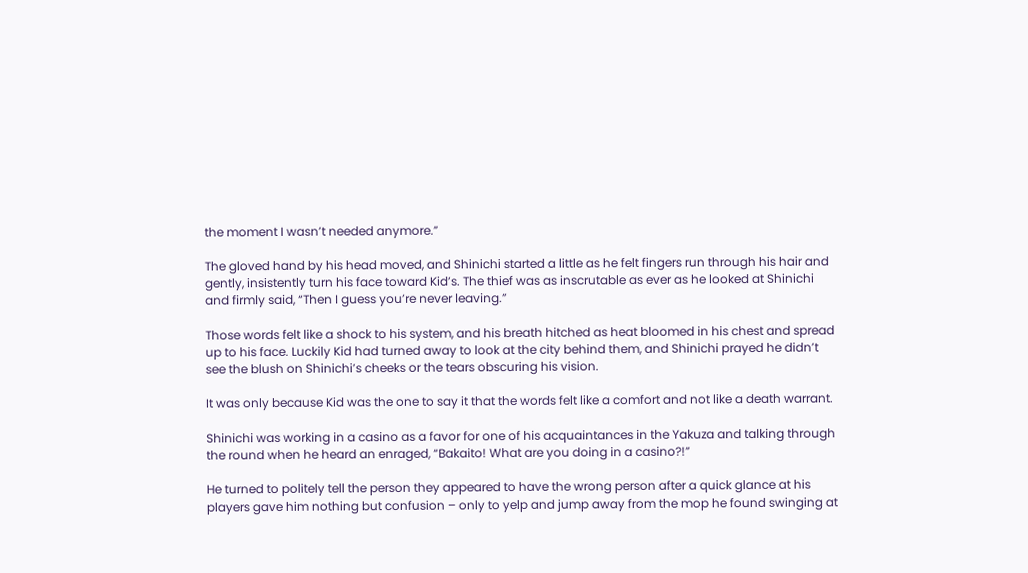the moment I wasn’t needed anymore.”

The gloved hand by his head moved, and Shinichi started a little as he felt fingers run through his hair and gently, insistently turn his face toward Kid’s. The thief was as inscrutable as ever as he looked at Shinichi and firmly said, “Then I guess you’re never leaving.”

Those words felt like a shock to his system, and his breath hitched as heat bloomed in his chest and spread up to his face. Luckily Kid had turned away to look at the city behind them, and Shinichi prayed he didn’t see the blush on Shinichi’s cheeks or the tears obscuring his vision.

It was only because Kid was the one to say it that the words felt like a comfort and not like a death warrant.

Shinichi was working in a casino as a favor for one of his acquaintances in the Yakuza and talking through the round when he heard an enraged, “Bakaito! What are you doing in a casino?!”

He turned to politely tell the person they appeared to have the wrong person after a quick glance at his players gave him nothing but confusion – only to yelp and jump away from the mop he found swinging at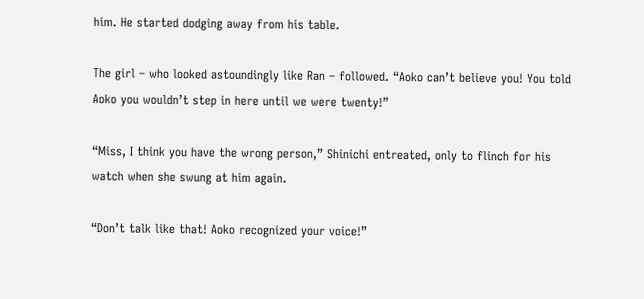him. He started dodging away from his table.

The girl – who looked astoundingly like Ran – followed. “Aoko can’t believe you! You told Aoko you wouldn’t step in here until we were twenty!”

“Miss, I think you have the wrong person,” Shinichi entreated, only to flinch for his watch when she swung at him again.

“Don’t talk like that! Aoko recognized your voice!”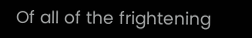Of all of the frightening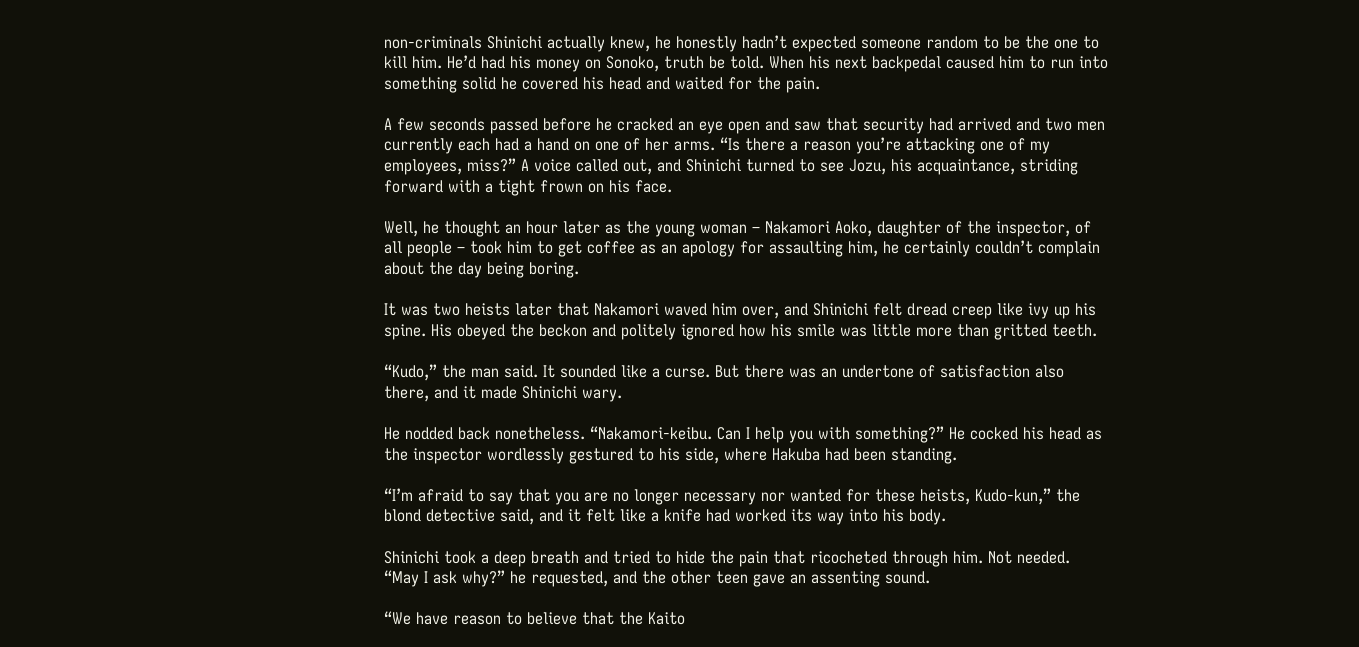non-criminals Shinichi actually knew, he honestly hadn’t expected someone random to be the one to kill him. He’d had his money on Sonoko, truth be told. When his next backpedal caused him to run into something solid he covered his head and waited for the pain.

A few seconds passed before he cracked an eye open and saw that security had arrived and two men currently each had a hand on one of her arms. “Is there a reason you’re attacking one of my employees, miss?” A voice called out, and Shinichi turned to see Jozu, his acquaintance, striding forward with a tight frown on his face.

Well, he thought an hour later as the young woman – Nakamori Aoko, daughter of the inspector, of all people – took him to get coffee as an apology for assaulting him, he certainly couldn’t complain about the day being boring.

It was two heists later that Nakamori waved him over, and Shinichi felt dread creep like ivy up his spine. His obeyed the beckon and politely ignored how his smile was little more than gritted teeth.

“Kudo,” the man said. It sounded like a curse. But there was an undertone of satisfaction also there, and it made Shinichi wary.

He nodded back nonetheless. “Nakamori-keibu. Can I help you with something?” He cocked his head as the inspector wordlessly gestured to his side, where Hakuba had been standing.

“I’m afraid to say that you are no longer necessary nor wanted for these heists, Kudo-kun,” the blond detective said, and it felt like a knife had worked its way into his body.

Shinichi took a deep breath and tried to hide the pain that ricocheted through him. Not needed. “May I ask why?” he requested, and the other teen gave an assenting sound.

“We have reason to believe that the Kaito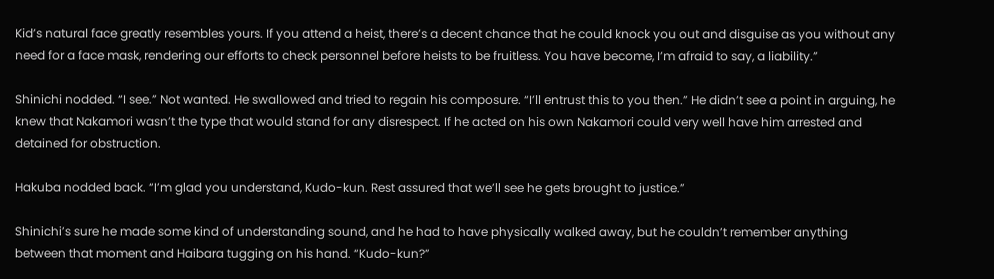Kid’s natural face greatly resembles yours. If you attend a heist, there’s a decent chance that he could knock you out and disguise as you without any need for a face mask, rendering our efforts to check personnel before heists to be fruitless. You have become, I’m afraid to say, a liability.”

Shinichi nodded. “I see.” Not wanted. He swallowed and tried to regain his composure. “I’ll entrust this to you then.” He didn’t see a point in arguing, he knew that Nakamori wasn’t the type that would stand for any disrespect. If he acted on his own Nakamori could very well have him arrested and detained for obstruction.

Hakuba nodded back. “I’m glad you understand, Kudo-kun. Rest assured that we’ll see he gets brought to justice.”

Shinichi’s sure he made some kind of understanding sound, and he had to have physically walked away, but he couldn’t remember anything between that moment and Haibara tugging on his hand. “Kudo-kun?”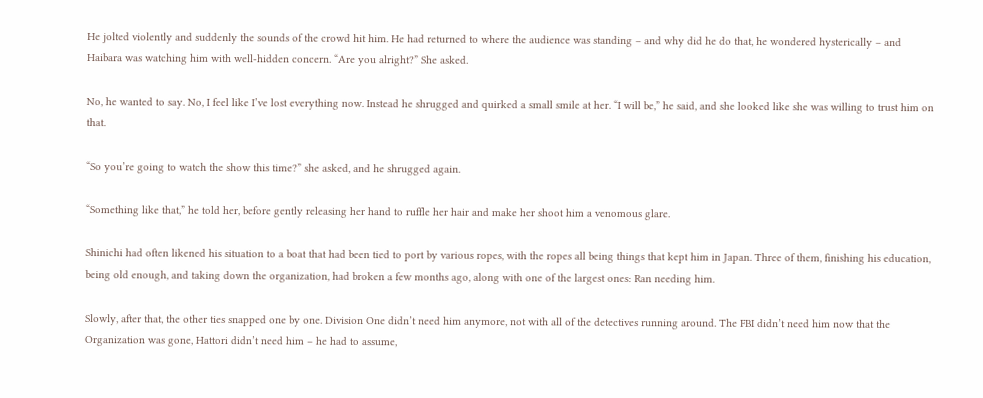He jolted violently and suddenly the sounds of the crowd hit him. He had returned to where the audience was standing – and why did he do that, he wondered hysterically – and Haibara was watching him with well-hidden concern. “Are you alright?” She asked.

No, he wanted to say. No, I feel like I’ve lost everything now. Instead he shrugged and quirked a small smile at her. “I will be,” he said, and she looked like she was willing to trust him on that.

“So you’re going to watch the show this time?” she asked, and he shrugged again.

“Something like that,” he told her, before gently releasing her hand to ruffle her hair and make her shoot him a venomous glare.

Shinichi had often likened his situation to a boat that had been tied to port by various ropes, with the ropes all being things that kept him in Japan. Three of them, finishing his education, being old enough, and taking down the organization, had broken a few months ago, along with one of the largest ones: Ran needing him.

Slowly, after that, the other ties snapped one by one. Division One didn’t need him anymore, not with all of the detectives running around. The FBI didn’t need him now that the Organization was gone, Hattori didn’t need him – he had to assume,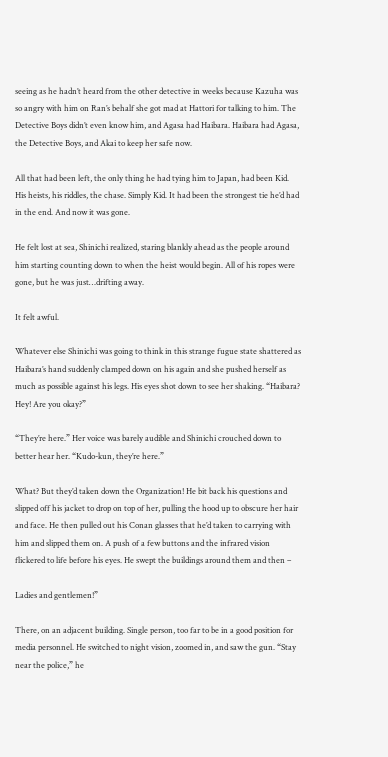seeing as he hadn’t heard from the other detective in weeks because Kazuha was so angry with him on Ran’s behalf she got mad at Hattori for talking to him. The Detective Boys didn’t even know him, and Agasa had Haibara. Haibara had Agasa, the Detective Boys, and Akai to keep her safe now.

All that had been left, the only thing he had tying him to Japan, had been Kid. His heists, his riddles, the chase. Simply Kid. It had been the strongest tie he’d had in the end. And now it was gone.

He felt lost at sea, Shinichi realized, staring blankly ahead as the people around him starting counting down to when the heist would begin. All of his ropes were gone, but he was just…drifting away.

It felt awful.

Whatever else Shinichi was going to think in this strange fugue state shattered as Haibara’s hand suddenly clamped down on his again and she pushed herself as much as possible against his legs. His eyes shot down to see her shaking. “Haibara? Hey! Are you okay?”

“They’re here.” Her voice was barely audible and Shinichi crouched down to better hear her. “Kudo-kun, they’re here.”

What? But they’d taken down the Organization! He bit back his questions and slipped off his jacket to drop on top of her, pulling the hood up to obscure her hair and face. He then pulled out his Conan glasses that he’d taken to carrying with him and slipped them on. A push of a few buttons and the infrared vision flickered to life before his eyes. He swept the buildings around them and then –

Ladies and gentlemen!”

There, on an adjacent building. Single person, too far to be in a good position for media personnel. He switched to night vision, zoomed in, and saw the gun. “Stay near the police,” he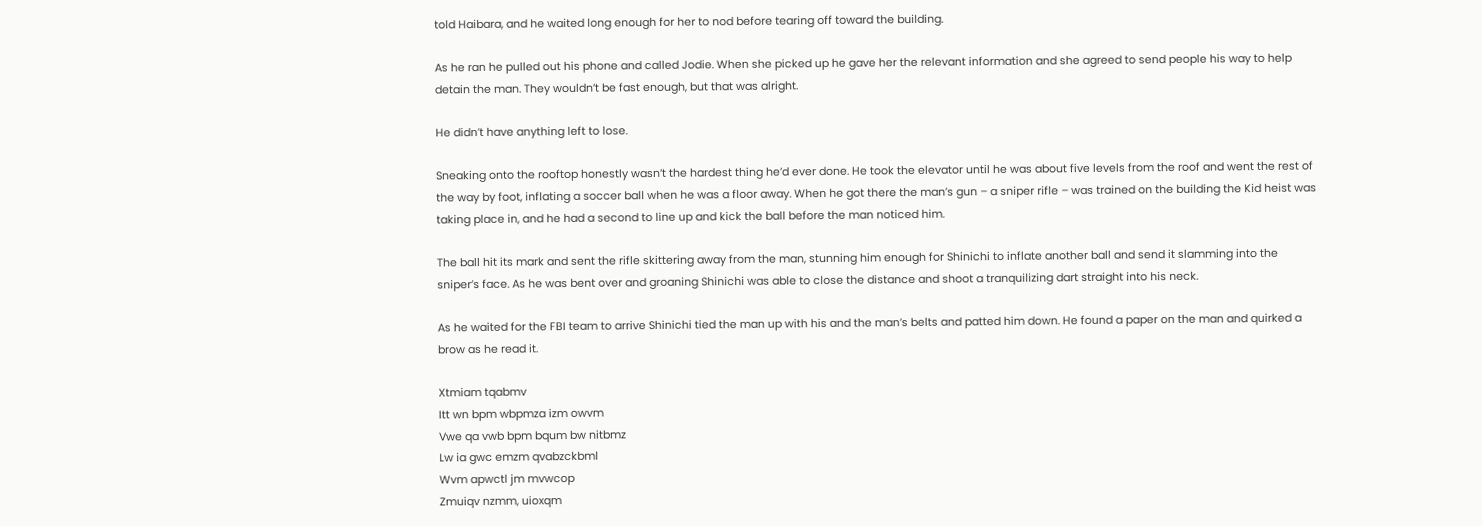told Haibara, and he waited long enough for her to nod before tearing off toward the building.

As he ran he pulled out his phone and called Jodie. When she picked up he gave her the relevant information and she agreed to send people his way to help detain the man. They wouldn’t be fast enough, but that was alright.

He didn’t have anything left to lose.

Sneaking onto the rooftop honestly wasn’t the hardest thing he’d ever done. He took the elevator until he was about five levels from the roof and went the rest of the way by foot, inflating a soccer ball when he was a floor away. When he got there the man’s gun – a sniper rifle – was trained on the building the Kid heist was taking place in, and he had a second to line up and kick the ball before the man noticed him.

The ball hit its mark and sent the rifle skittering away from the man, stunning him enough for Shinichi to inflate another ball and send it slamming into the sniper’s face. As he was bent over and groaning Shinichi was able to close the distance and shoot a tranquilizing dart straight into his neck.

As he waited for the FBI team to arrive Shinichi tied the man up with his and the man’s belts and patted him down. He found a paper on the man and quirked a brow as he read it.

Xtmiam tqabmv
Itt wn bpm wbpmza izm owvm
Vwe qa vwb bpm bqum bw nitbmz
Lw ia gwc emzm qvabzckbml
Wvm apwctl jm mvwcop
Zmuiqv nzmm, uioxqm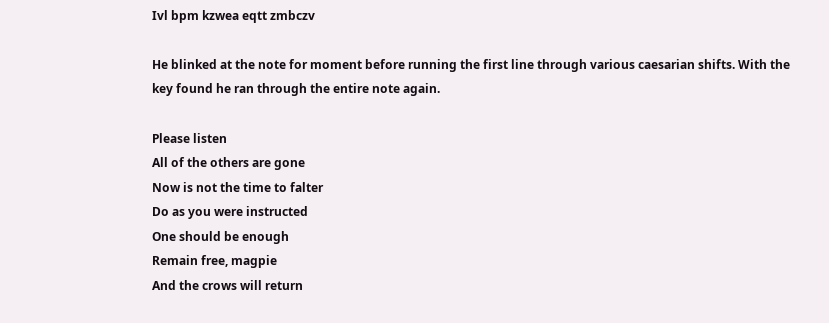Ivl bpm kzwea eqtt zmbczv

He blinked at the note for moment before running the first line through various caesarian shifts. With the key found he ran through the entire note again.

Please listen
All of the others are gone
Now is not the time to falter
Do as you were instructed
One should be enough
Remain free, magpie
And the crows will return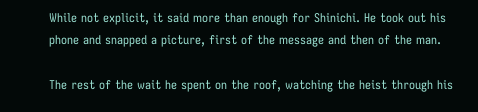While not explicit, it said more than enough for Shinichi. He took out his phone and snapped a picture, first of the message and then of the man.

The rest of the wait he spent on the roof, watching the heist through his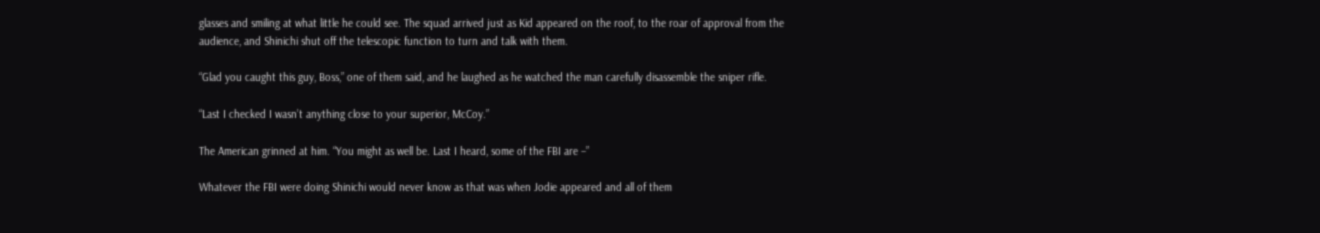glasses and smiling at what little he could see. The squad arrived just as Kid appeared on the roof, to the roar of approval from the audience, and Shinichi shut off the telescopic function to turn and talk with them.

“Glad you caught this guy, Boss,” one of them said, and he laughed as he watched the man carefully disassemble the sniper rifle.

“Last I checked I wasn’t anything close to your superior, McCoy.”

The American grinned at him. “You might as well be. Last I heard, some of the FBI are –”

Whatever the FBI were doing Shinichi would never know as that was when Jodie appeared and all of them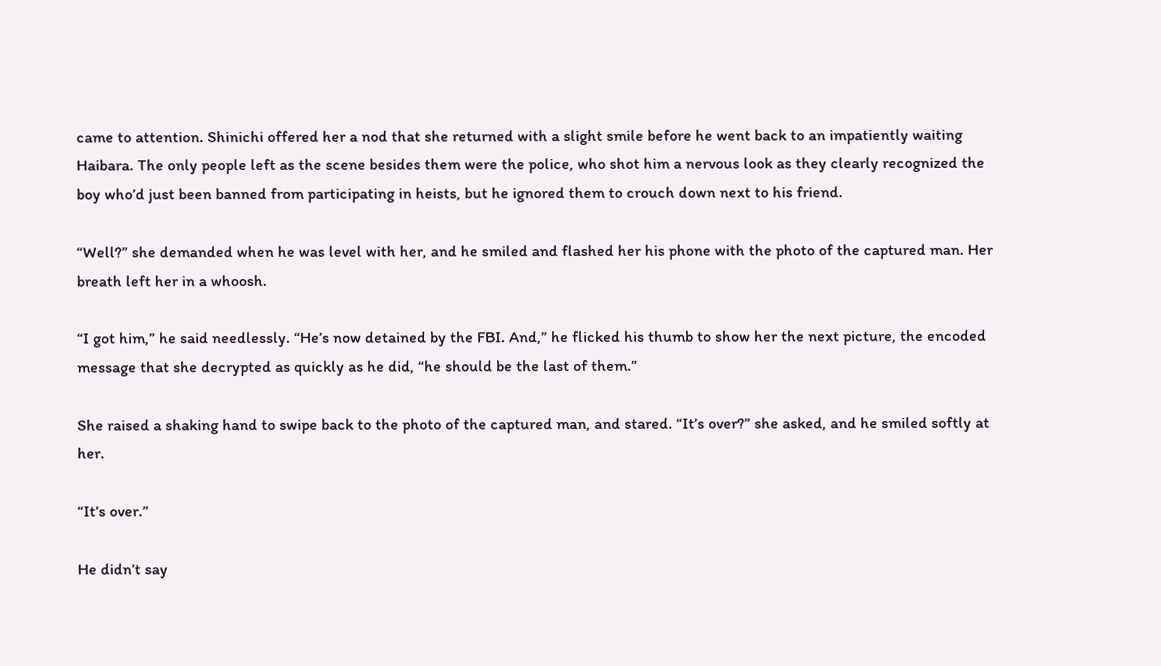came to attention. Shinichi offered her a nod that she returned with a slight smile before he went back to an impatiently waiting Haibara. The only people left as the scene besides them were the police, who shot him a nervous look as they clearly recognized the boy who’d just been banned from participating in heists, but he ignored them to crouch down next to his friend.

“Well?” she demanded when he was level with her, and he smiled and flashed her his phone with the photo of the captured man. Her breath left her in a whoosh.

“I got him,” he said needlessly. “He’s now detained by the FBI. And,” he flicked his thumb to show her the next picture, the encoded message that she decrypted as quickly as he did, “he should be the last of them.”

She raised a shaking hand to swipe back to the photo of the captured man, and stared. “It’s over?” she asked, and he smiled softly at her.

“It’s over.”

He didn’t say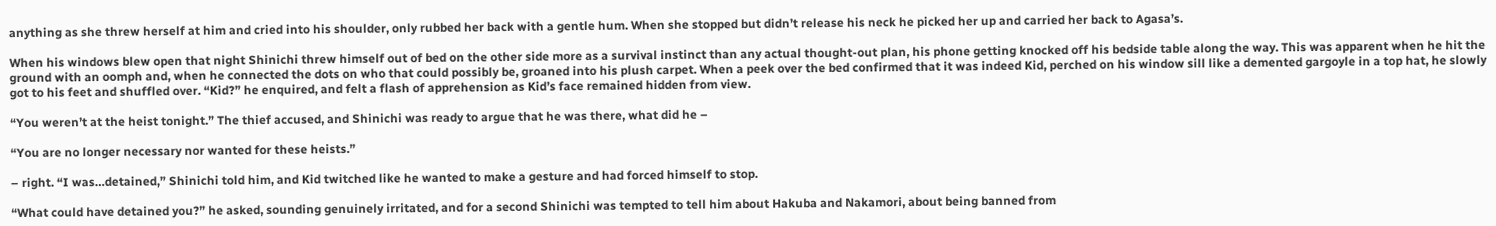anything as she threw herself at him and cried into his shoulder, only rubbed her back with a gentle hum. When she stopped but didn’t release his neck he picked her up and carried her back to Agasa’s.

When his windows blew open that night Shinichi threw himself out of bed on the other side more as a survival instinct than any actual thought-out plan, his phone getting knocked off his bedside table along the way. This was apparent when he hit the ground with an oomph and, when he connected the dots on who that could possibly be, groaned into his plush carpet. When a peek over the bed confirmed that it was indeed Kid, perched on his window sill like a demented gargoyle in a top hat, he slowly got to his feet and shuffled over. “Kid?” he enquired, and felt a flash of apprehension as Kid’s face remained hidden from view.

“You weren’t at the heist tonight.” The thief accused, and Shinichi was ready to argue that he was there, what did he –

“You are no longer necessary nor wanted for these heists.”

– right. “I was…detained,” Shinichi told him, and Kid twitched like he wanted to make a gesture and had forced himself to stop.

“What could have detained you?” he asked, sounding genuinely irritated, and for a second Shinichi was tempted to tell him about Hakuba and Nakamori, about being banned from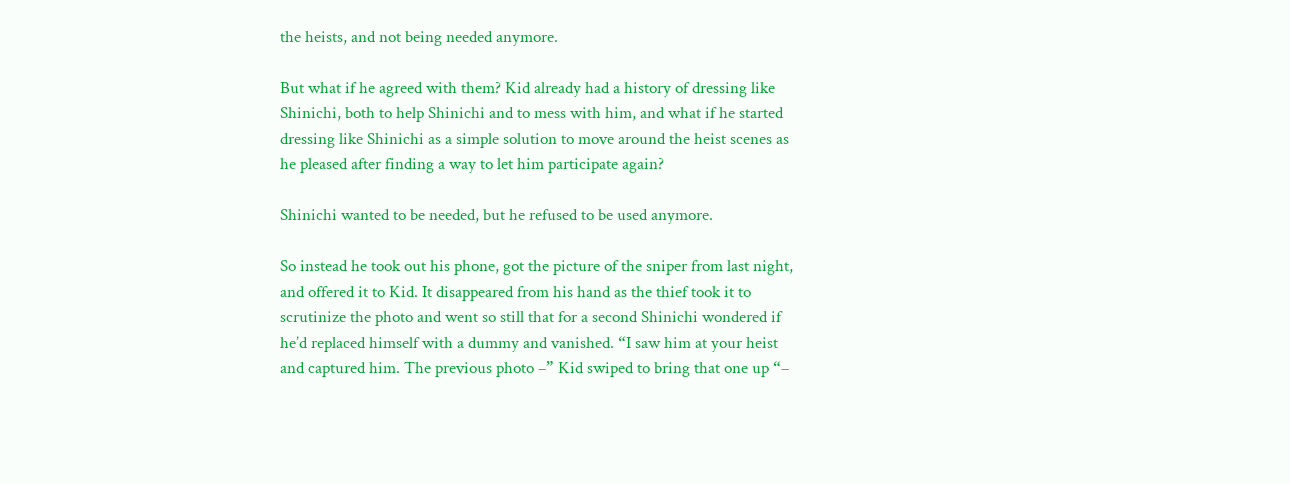the heists, and not being needed anymore.

But what if he agreed with them? Kid already had a history of dressing like Shinichi, both to help Shinichi and to mess with him, and what if he started dressing like Shinichi as a simple solution to move around the heist scenes as he pleased after finding a way to let him participate again?

Shinichi wanted to be needed, but he refused to be used anymore.

So instead he took out his phone, got the picture of the sniper from last night, and offered it to Kid. It disappeared from his hand as the thief took it to scrutinize the photo and went so still that for a second Shinichi wondered if he’d replaced himself with a dummy and vanished. “I saw him at your heist and captured him. The previous photo –” Kid swiped to bring that one up “–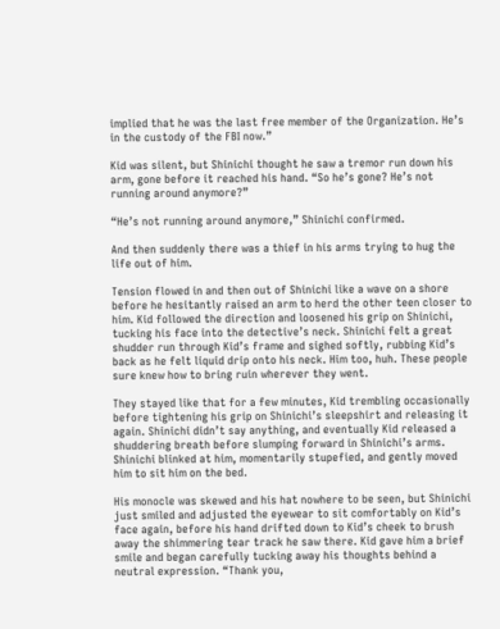implied that he was the last free member of the Organization. He’s in the custody of the FBI now.”

Kid was silent, but Shinichi thought he saw a tremor run down his arm, gone before it reached his hand. “So he’s gone? He’s not running around anymore?”

“He’s not running around anymore,” Shinichi confirmed.

And then suddenly there was a thief in his arms trying to hug the life out of him.

Tension flowed in and then out of Shinichi like a wave on a shore before he hesitantly raised an arm to herd the other teen closer to him. Kid followed the direction and loosened his grip on Shinichi, tucking his face into the detective’s neck. Shinichi felt a great shudder run through Kid’s frame and sighed softly, rubbing Kid’s back as he felt liquid drip onto his neck. Him too, huh. These people sure knew how to bring ruin wherever they went.

They stayed like that for a few minutes, Kid trembling occasionally before tightening his grip on Shinichi’s sleepshirt and releasing it again. Shinichi didn’t say anything, and eventually Kid released a shuddering breath before slumping forward in Shinichi’s arms. Shinichi blinked at him, momentarily stupefied, and gently moved him to sit him on the bed.

His monocle was skewed and his hat nowhere to be seen, but Shinichi just smiled and adjusted the eyewear to sit comfortably on Kid’s face again, before his hand drifted down to Kid’s cheek to brush away the shimmering tear track he saw there. Kid gave him a brief smile and began carefully tucking away his thoughts behind a neutral expression. “Thank you,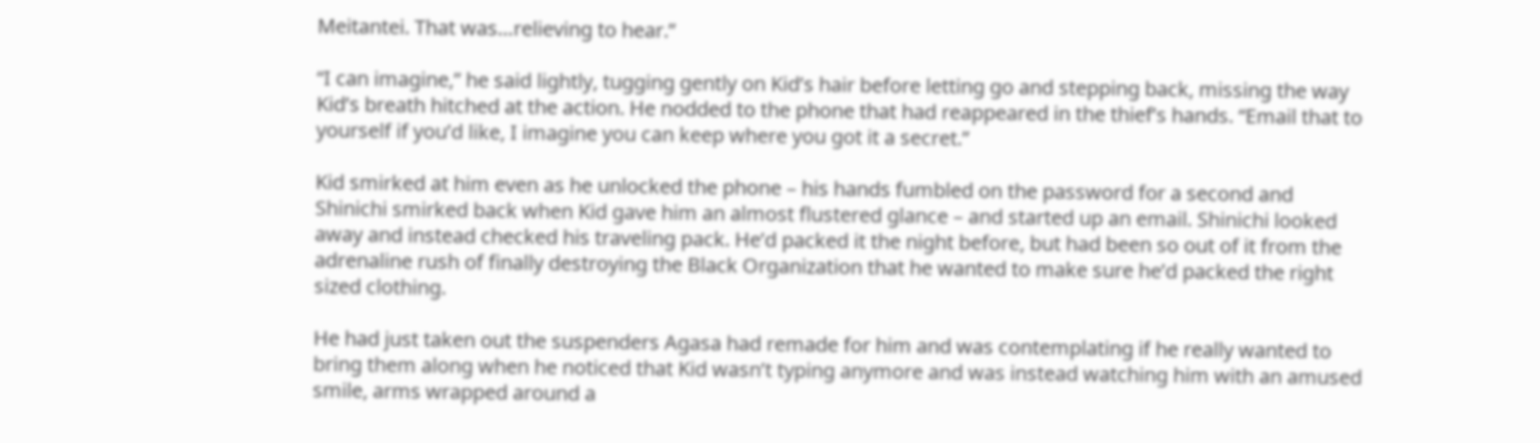Meitantei. That was…relieving to hear.”

“I can imagine,” he said lightly, tugging gently on Kid’s hair before letting go and stepping back, missing the way Kid’s breath hitched at the action. He nodded to the phone that had reappeared in the thief’s hands. “Email that to yourself if you’d like, I imagine you can keep where you got it a secret.”

Kid smirked at him even as he unlocked the phone – his hands fumbled on the password for a second and Shinichi smirked back when Kid gave him an almost flustered glance – and started up an email. Shinichi looked away and instead checked his traveling pack. He’d packed it the night before, but had been so out of it from the adrenaline rush of finally destroying the Black Organization that he wanted to make sure he’d packed the right sized clothing.

He had just taken out the suspenders Agasa had remade for him and was contemplating if he really wanted to bring them along when he noticed that Kid wasn’t typing anymore and was instead watching him with an amused smile, arms wrapped around a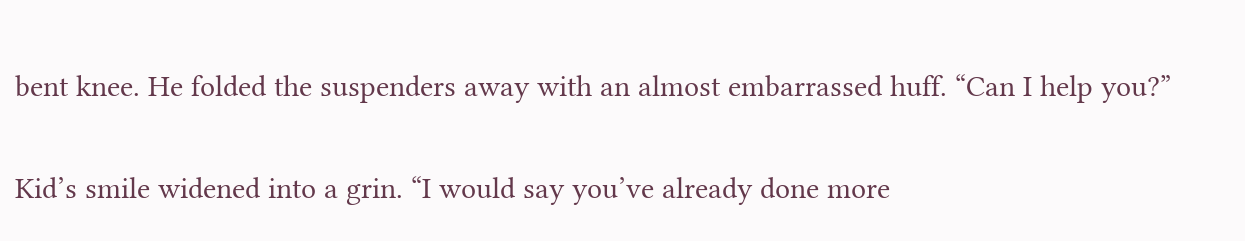bent knee. He folded the suspenders away with an almost embarrassed huff. “Can I help you?”

Kid’s smile widened into a grin. “I would say you’ve already done more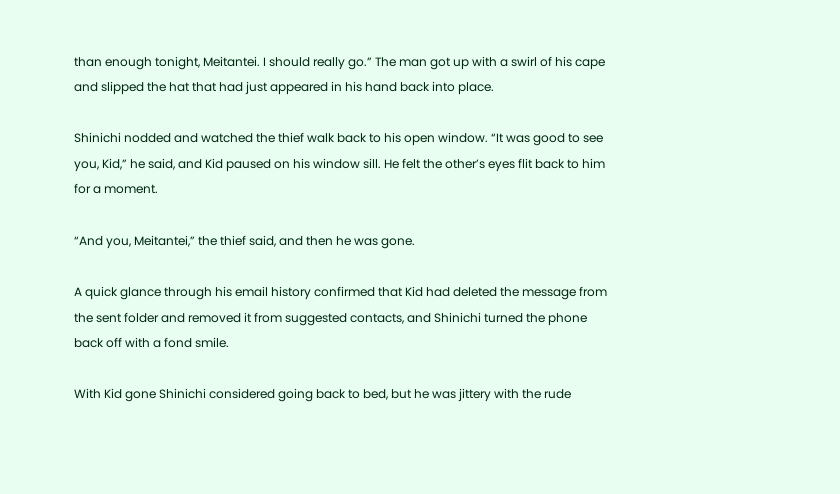than enough tonight, Meitantei. I should really go.” The man got up with a swirl of his cape and slipped the hat that had just appeared in his hand back into place.

Shinichi nodded and watched the thief walk back to his open window. “It was good to see you, Kid,” he said, and Kid paused on his window sill. He felt the other’s eyes flit back to him for a moment.

“And you, Meitantei,” the thief said, and then he was gone.

A quick glance through his email history confirmed that Kid had deleted the message from the sent folder and removed it from suggested contacts, and Shinichi turned the phone back off with a fond smile.

With Kid gone Shinichi considered going back to bed, but he was jittery with the rude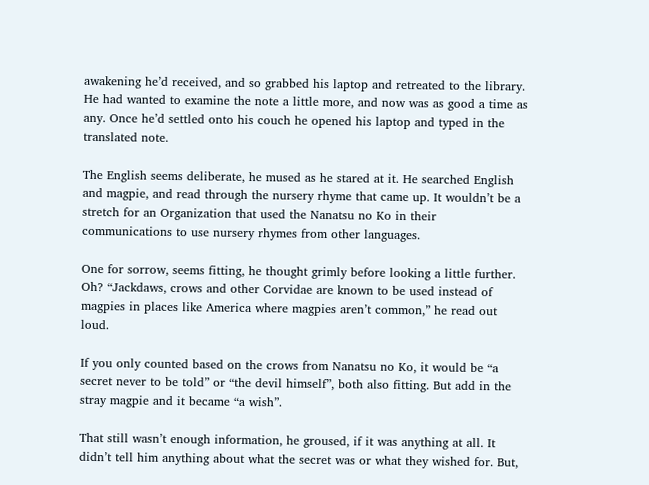awakening he’d received, and so grabbed his laptop and retreated to the library. He had wanted to examine the note a little more, and now was as good a time as any. Once he’d settled onto his couch he opened his laptop and typed in the translated note.

The English seems deliberate, he mused as he stared at it. He searched English and magpie, and read through the nursery rhyme that came up. It wouldn’t be a stretch for an Organization that used the Nanatsu no Ko in their communications to use nursery rhymes from other languages.

One for sorrow, seems fitting, he thought grimly before looking a little further. Oh? “Jackdaws, crows and other Corvidae are known to be used instead of magpies in places like America where magpies aren’t common,” he read out loud.

If you only counted based on the crows from Nanatsu no Ko, it would be “a secret never to be told” or “the devil himself”, both also fitting. But add in the stray magpie and it became “a wish”.

That still wasn’t enough information, he groused, if it was anything at all. It didn’t tell him anything about what the secret was or what they wished for. But,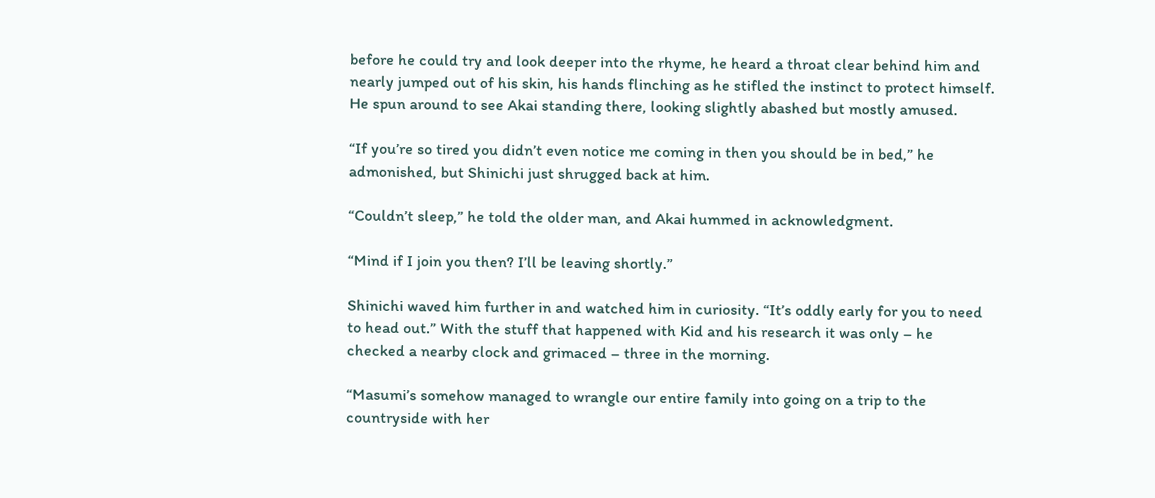before he could try and look deeper into the rhyme, he heard a throat clear behind him and nearly jumped out of his skin, his hands flinching as he stifled the instinct to protect himself. He spun around to see Akai standing there, looking slightly abashed but mostly amused.

“If you’re so tired you didn’t even notice me coming in then you should be in bed,” he admonished, but Shinichi just shrugged back at him.

“Couldn’t sleep,” he told the older man, and Akai hummed in acknowledgment.

“Mind if I join you then? I’ll be leaving shortly.”

Shinichi waved him further in and watched him in curiosity. “It’s oddly early for you to need to head out.” With the stuff that happened with Kid and his research it was only – he checked a nearby clock and grimaced – three in the morning.

“Masumi’s somehow managed to wrangle our entire family into going on a trip to the countryside with her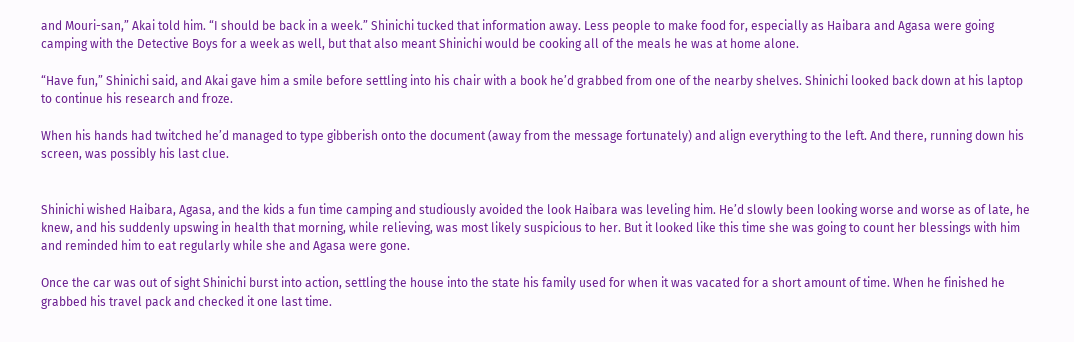and Mouri-san,” Akai told him. “I should be back in a week.” Shinichi tucked that information away. Less people to make food for, especially as Haibara and Agasa were going camping with the Detective Boys for a week as well, but that also meant Shinichi would be cooking all of the meals he was at home alone.

“Have fun,” Shinichi said, and Akai gave him a smile before settling into his chair with a book he’d grabbed from one of the nearby shelves. Shinichi looked back down at his laptop to continue his research and froze.

When his hands had twitched he’d managed to type gibberish onto the document (away from the message fortunately) and align everything to the left. And there, running down his screen, was possibly his last clue.


Shinichi wished Haibara, Agasa, and the kids a fun time camping and studiously avoided the look Haibara was leveling him. He’d slowly been looking worse and worse as of late, he knew, and his suddenly upswing in health that morning, while relieving, was most likely suspicious to her. But it looked like this time she was going to count her blessings with him and reminded him to eat regularly while she and Agasa were gone.

Once the car was out of sight Shinichi burst into action, settling the house into the state his family used for when it was vacated for a short amount of time. When he finished he grabbed his travel pack and checked it one last time.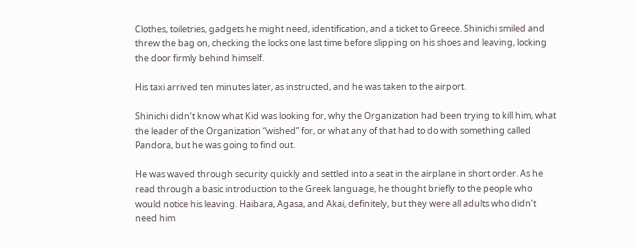Clothes, toiletries, gadgets he might need, identification, and a ticket to Greece. Shinichi smiled and threw the bag on, checking the locks one last time before slipping on his shoes and leaving, locking the door firmly behind himself.

His taxi arrived ten minutes later, as instructed, and he was taken to the airport.

Shinichi didn’t know what Kid was looking for, why the Organization had been trying to kill him, what the leader of the Organization “wished” for, or what any of that had to do with something called Pandora, but he was going to find out.

He was waved through security quickly and settled into a seat in the airplane in short order. As he read through a basic introduction to the Greek language, he thought briefly to the people who would notice his leaving. Haibara, Agasa, and Akai, definitely, but they were all adults who didn’t need him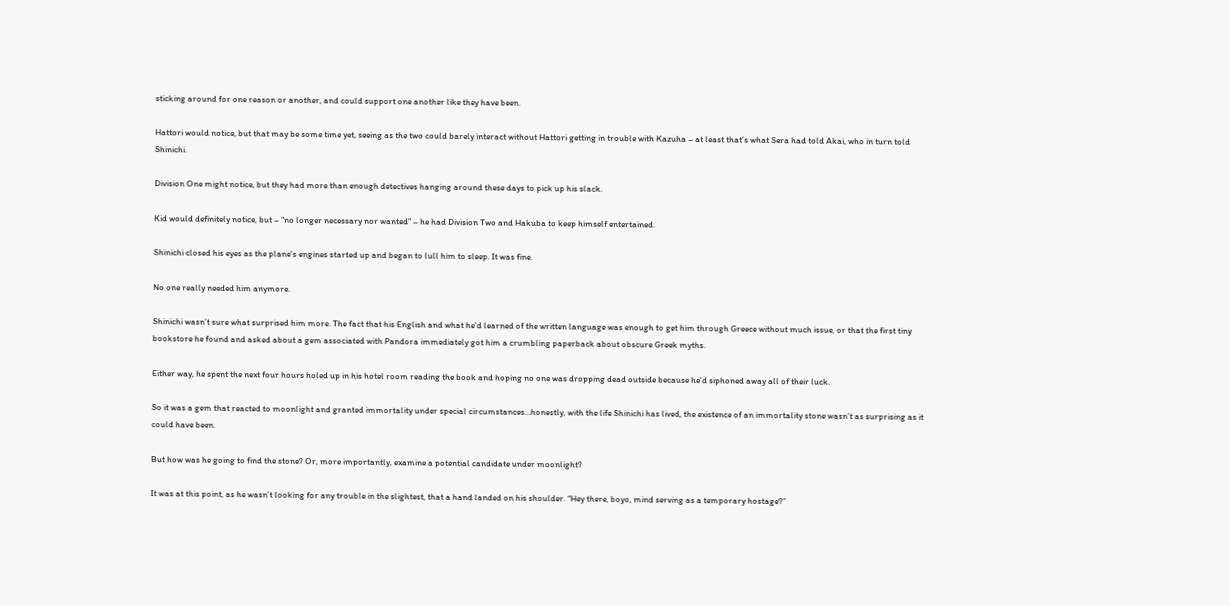sticking around for one reason or another, and could support one another like they have been.

Hattori would notice, but that may be some time yet, seeing as the two could barely interact without Hattori getting in trouble with Kazuha – at least that’s what Sera had told Akai, who in turn told Shinichi.

Division One might notice, but they had more than enough detectives hanging around these days to pick up his slack.

Kid would definitely notice, but – “no longer necessary nor wanted” – he had Division Two and Hakuba to keep himself entertained.

Shinichi closed his eyes as the plane’s engines started up and began to lull him to sleep. It was fine.

No one really needed him anymore.

Shinichi wasn’t sure what surprised him more. The fact that his English and what he’d learned of the written language was enough to get him through Greece without much issue, or that the first tiny bookstore he found and asked about a gem associated with Pandora immediately got him a crumbling paperback about obscure Greek myths.

Either way, he spent the next four hours holed up in his hotel room reading the book and hoping no one was dropping dead outside because he’d siphoned away all of their luck.

So it was a gem that reacted to moonlight and granted immortality under special circumstances…honestly, with the life Shinichi has lived, the existence of an immortality stone wasn’t as surprising as it could have been.

But how was he going to find the stone? Or, more importantly, examine a potential candidate under moonlight?

It was at this point, as he wasn’t looking for any trouble in the slightest, that a hand landed on his shoulder. “Hey there, boyo, mind serving as a temporary hostage?”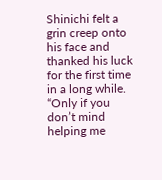Shinichi felt a grin creep onto his face and thanked his luck for the first time in a long while. “Only if you don’t mind helping me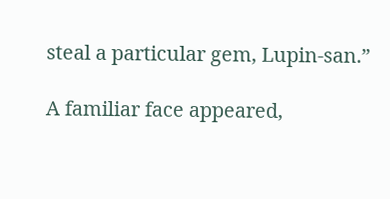steal a particular gem, Lupin-san.”

A familiar face appeared,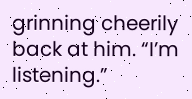grinning cheerily back at him. “I’m listening.”